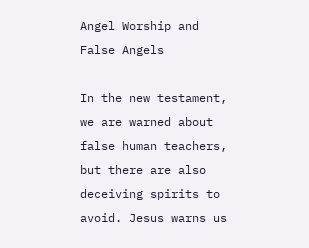Angel Worship and False Angels

In the new testament, we are warned about false human teachers, but there are also deceiving spirits to avoid. Jesus warns us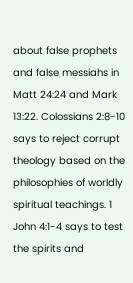about false prophets and false messiahs in Matt 24:24 and Mark 13:22. Colossians 2:8-10 says to reject corrupt theology based on the philosophies of worldly spiritual teachings. 1 John 4:1-4 says to test the spirits and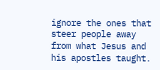ignore the ones that steer people away from what Jesus and his apostles taught.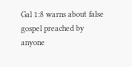Gal 1:8 warns about false gospel preached by anyone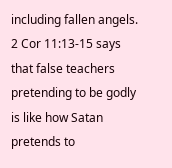including fallen angels. 2 Cor 11:13-15 says that false teachers pretending to be godly is like how Satan pretends to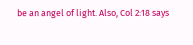be an angel of light. Also, Col 2:18 says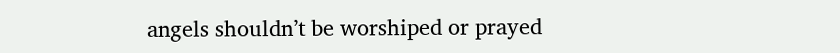angels shouldn’t be worshiped or prayed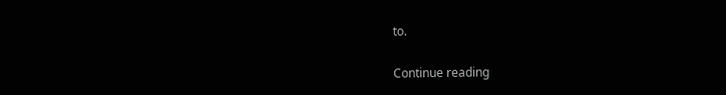to.

Continue reading